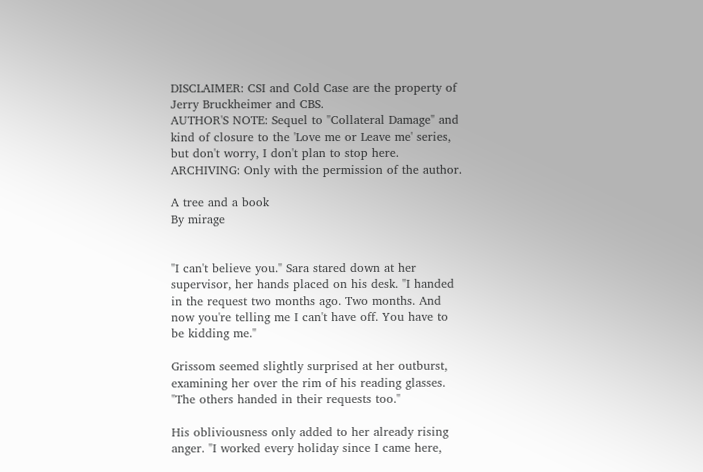DISCLAIMER: CSI and Cold Case are the property of Jerry Bruckheimer and CBS.
AUTHOR'S NOTE: Sequel to "Collateral Damage" and kind of closure to the 'Love me or Leave me' series, but don't worry, I don't plan to stop here.
ARCHIVING: Only with the permission of the author.

A tree and a book
By mirage


"I can't believe you." Sara stared down at her supervisor, her hands placed on his desk. "I handed in the request two months ago. Two months. And now you're telling me I can't have off. You have to be kidding me."

Grissom seemed slightly surprised at her outburst, examining her over the rim of his reading glasses. "The others handed in their requests too."

His obliviousness only added to her already rising anger. "I worked every holiday since I came here,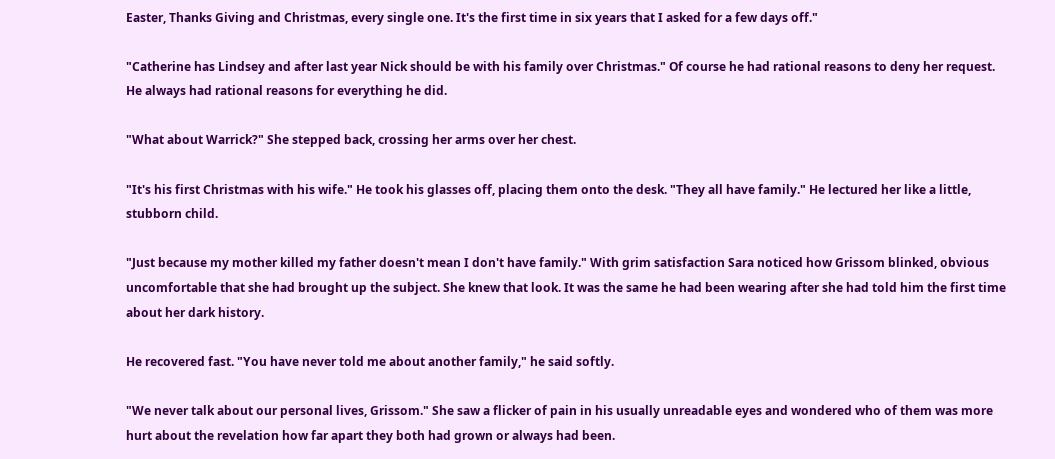Easter, Thanks Giving and Christmas, every single one. It's the first time in six years that I asked for a few days off."

"Catherine has Lindsey and after last year Nick should be with his family over Christmas." Of course he had rational reasons to deny her request. He always had rational reasons for everything he did.

"What about Warrick?" She stepped back, crossing her arms over her chest.

"It's his first Christmas with his wife." He took his glasses off, placing them onto the desk. "They all have family." He lectured her like a little, stubborn child.

"Just because my mother killed my father doesn't mean I don't have family." With grim satisfaction Sara noticed how Grissom blinked, obvious uncomfortable that she had brought up the subject. She knew that look. It was the same he had been wearing after she had told him the first time about her dark history.

He recovered fast. "You have never told me about another family," he said softly.

"We never talk about our personal lives, Grissom." She saw a flicker of pain in his usually unreadable eyes and wondered who of them was more hurt about the revelation how far apart they both had grown or always had been.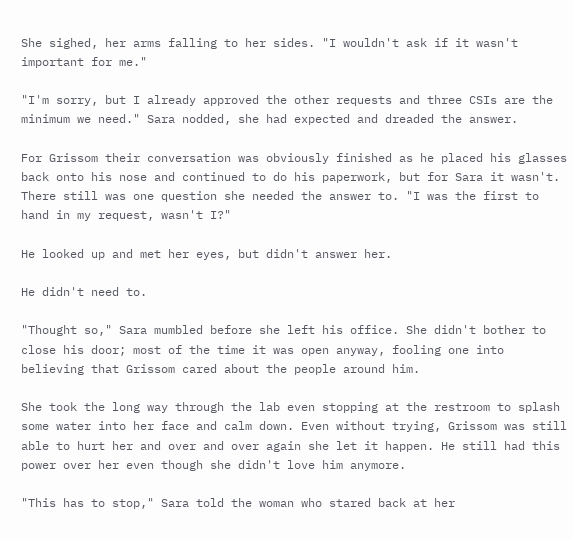She sighed, her arms falling to her sides. "I wouldn't ask if it wasn't important for me."

"I'm sorry, but I already approved the other requests and three CSIs are the minimum we need." Sara nodded, she had expected and dreaded the answer.

For Grissom their conversation was obviously finished as he placed his glasses back onto his nose and continued to do his paperwork, but for Sara it wasn't. There still was one question she needed the answer to. "I was the first to hand in my request, wasn't I?"

He looked up and met her eyes, but didn't answer her.

He didn't need to.

"Thought so," Sara mumbled before she left his office. She didn't bother to close his door; most of the time it was open anyway, fooling one into believing that Grissom cared about the people around him.

She took the long way through the lab even stopping at the restroom to splash some water into her face and calm down. Even without trying, Grissom was still able to hurt her and over and over again she let it happen. He still had this power over her even though she didn't love him anymore.

"This has to stop," Sara told the woman who stared back at her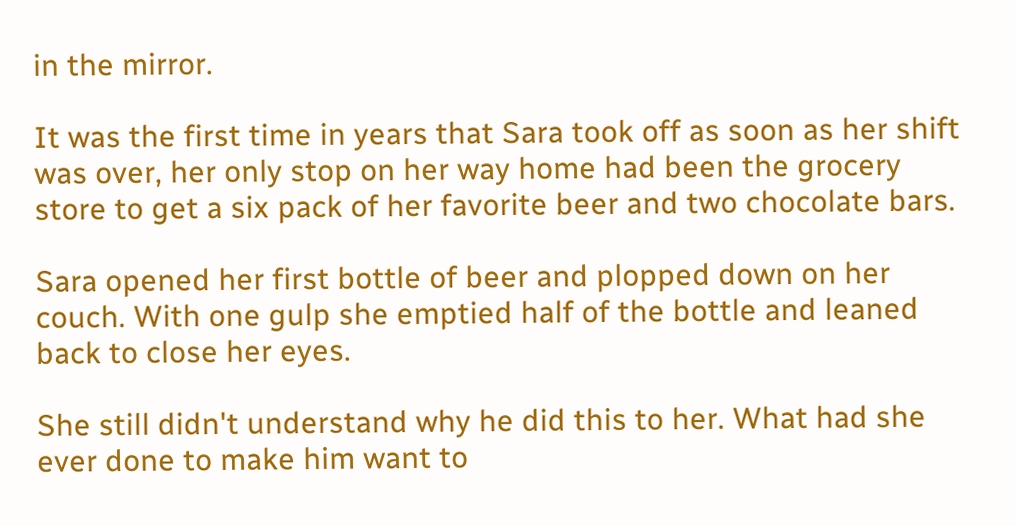in the mirror.

It was the first time in years that Sara took off as soon as her shift was over, her only stop on her way home had been the grocery store to get a six pack of her favorite beer and two chocolate bars.

Sara opened her first bottle of beer and plopped down on her couch. With one gulp she emptied half of the bottle and leaned back to close her eyes.

She still didn't understand why he did this to her. What had she ever done to make him want to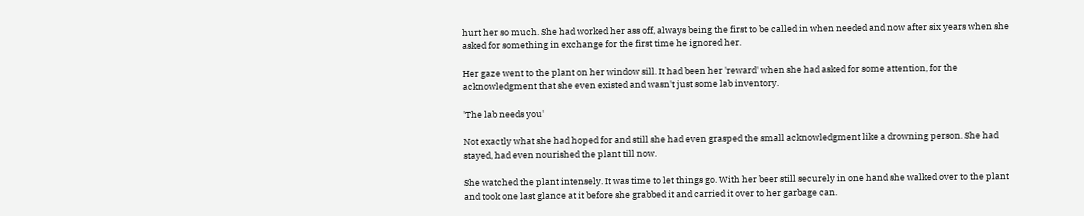hurt her so much. She had worked her ass off, always being the first to be called in when needed and now after six years when she asked for something in exchange for the first time he ignored her.

Her gaze went to the plant on her window sill. It had been her 'reward' when she had asked for some attention, for the acknowledgment that she even existed and wasn't just some lab inventory.

'The lab needs you'

Not exactly what she had hoped for and still she had even grasped the small acknowledgment like a drowning person. She had stayed, had even nourished the plant till now.

She watched the plant intensely. It was time to let things go. With her beer still securely in one hand she walked over to the plant and took one last glance at it before she grabbed it and carried it over to her garbage can.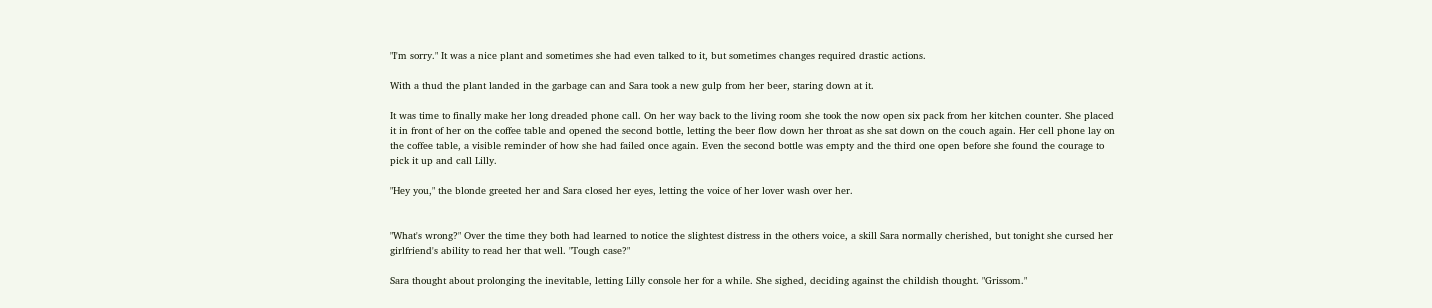"I'm sorry." It was a nice plant and sometimes she had even talked to it, but sometimes changes required drastic actions.

With a thud the plant landed in the garbage can and Sara took a new gulp from her beer, staring down at it.

It was time to finally make her long dreaded phone call. On her way back to the living room she took the now open six pack from her kitchen counter. She placed it in front of her on the coffee table and opened the second bottle, letting the beer flow down her throat as she sat down on the couch again. Her cell phone lay on the coffee table, a visible reminder of how she had failed once again. Even the second bottle was empty and the third one open before she found the courage to pick it up and call Lilly.

"Hey you," the blonde greeted her and Sara closed her eyes, letting the voice of her lover wash over her.


"What's wrong?" Over the time they both had learned to notice the slightest distress in the others voice, a skill Sara normally cherished, but tonight she cursed her girlfriend's ability to read her that well. "Tough case?"

Sara thought about prolonging the inevitable, letting Lilly console her for a while. She sighed, deciding against the childish thought. "Grissom."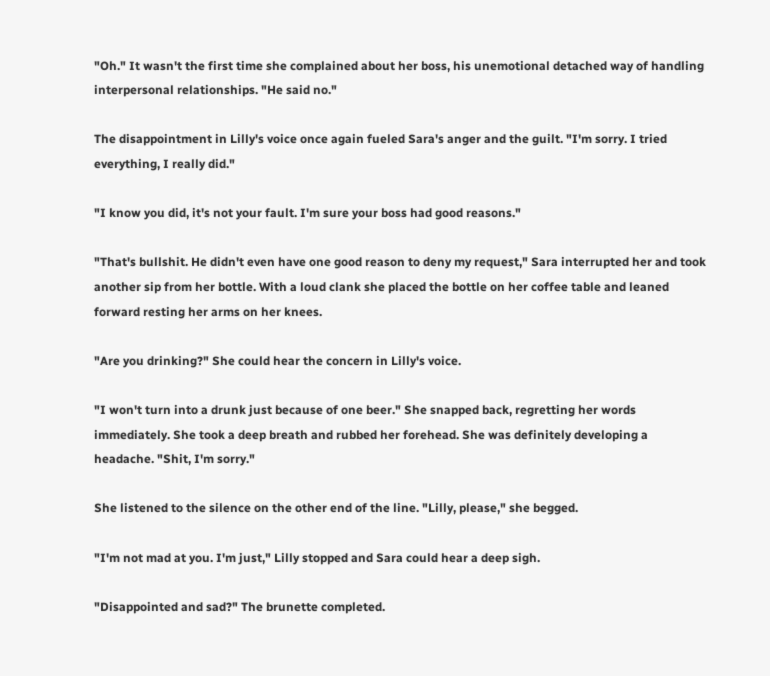"Oh." It wasn't the first time she complained about her boss, his unemotional detached way of handling interpersonal relationships. "He said no."

The disappointment in Lilly's voice once again fueled Sara's anger and the guilt. "I'm sorry. I tried everything, I really did."

"I know you did, it's not your fault. I'm sure your boss had good reasons."

"That's bullshit. He didn't even have one good reason to deny my request," Sara interrupted her and took another sip from her bottle. With a loud clank she placed the bottle on her coffee table and leaned forward resting her arms on her knees.

"Are you drinking?" She could hear the concern in Lilly's voice.

"I won't turn into a drunk just because of one beer." She snapped back, regretting her words immediately. She took a deep breath and rubbed her forehead. She was definitely developing a headache. "Shit, I'm sorry."

She listened to the silence on the other end of the line. "Lilly, please," she begged.

"I'm not mad at you. I'm just," Lilly stopped and Sara could hear a deep sigh.

"Disappointed and sad?" The brunette completed.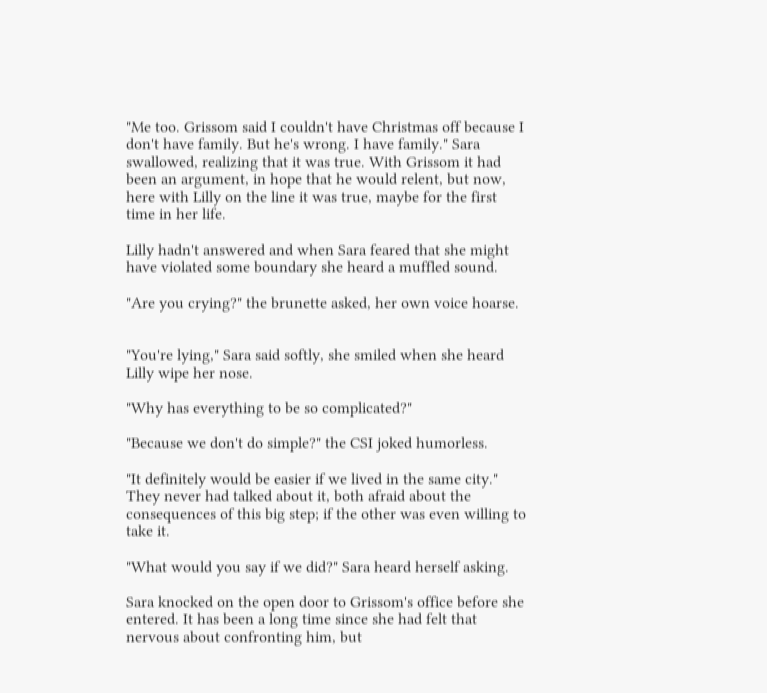"Me too. Grissom said I couldn't have Christmas off because I don't have family. But he's wrong. I have family." Sara swallowed, realizing that it was true. With Grissom it had been an argument, in hope that he would relent, but now, here with Lilly on the line it was true, maybe for the first time in her life.

Lilly hadn't answered and when Sara feared that she might have violated some boundary she heard a muffled sound.

"Are you crying?" the brunette asked, her own voice hoarse.


"You're lying," Sara said softly, she smiled when she heard Lilly wipe her nose.

"Why has everything to be so complicated?"

"Because we don't do simple?" the CSI joked humorless.

"It definitely would be easier if we lived in the same city." They never had talked about it, both afraid about the consequences of this big step; if the other was even willing to take it.

"What would you say if we did?" Sara heard herself asking.

Sara knocked on the open door to Grissom's office before she entered. It has been a long time since she had felt that nervous about confronting him, but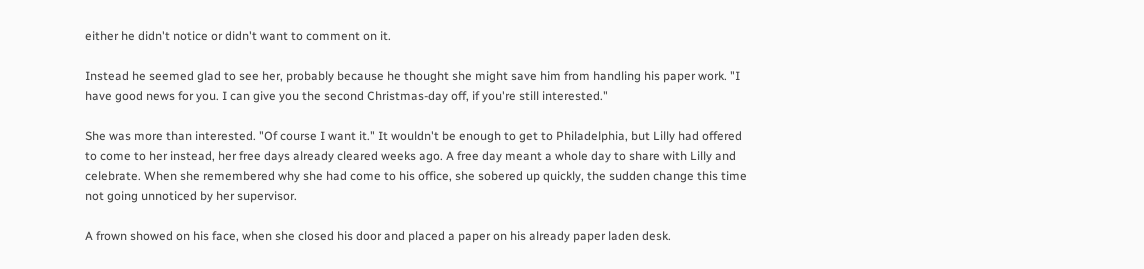either he didn't notice or didn't want to comment on it.

Instead he seemed glad to see her, probably because he thought she might save him from handling his paper work. "I have good news for you. I can give you the second Christmas-day off, if you're still interested."

She was more than interested. "Of course I want it." It wouldn't be enough to get to Philadelphia, but Lilly had offered to come to her instead, her free days already cleared weeks ago. A free day meant a whole day to share with Lilly and celebrate. When she remembered why she had come to his office, she sobered up quickly, the sudden change this time not going unnoticed by her supervisor.

A frown showed on his face, when she closed his door and placed a paper on his already paper laden desk.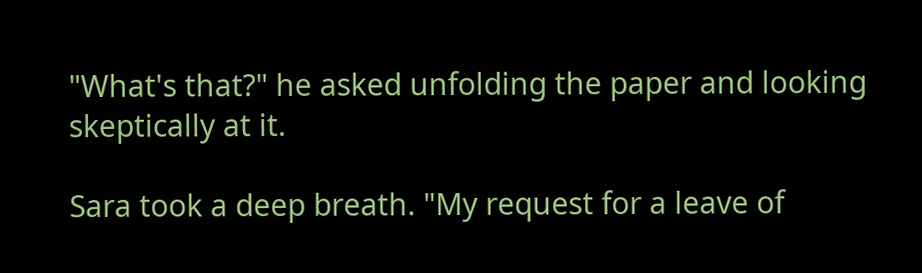"What's that?" he asked unfolding the paper and looking skeptically at it.

Sara took a deep breath. "My request for a leave of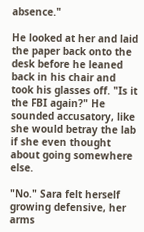absence."

He looked at her and laid the paper back onto the desk before he leaned back in his chair and took his glasses off. "Is it the FBI again?" He sounded accusatory, like she would betray the lab if she even thought about going somewhere else.

"No." Sara felt herself growing defensive, her arms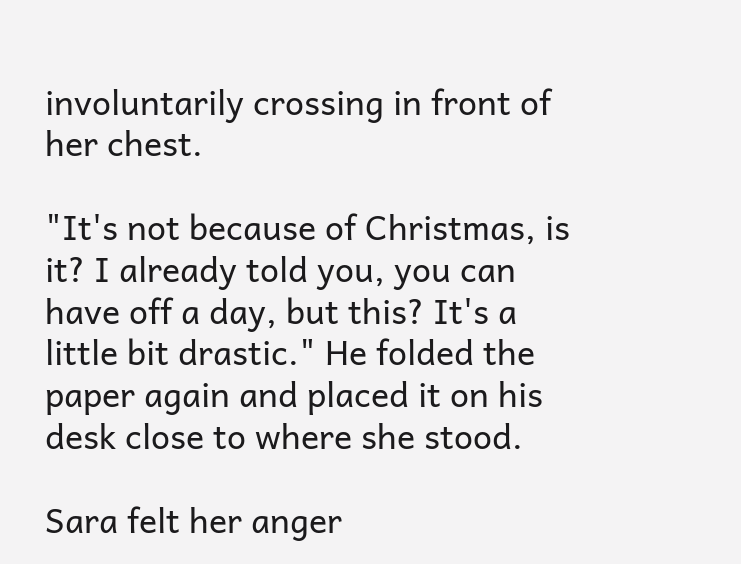involuntarily crossing in front of her chest.

"It's not because of Christmas, is it? I already told you, you can have off a day, but this? It's a little bit drastic." He folded the paper again and placed it on his desk close to where she stood.

Sara felt her anger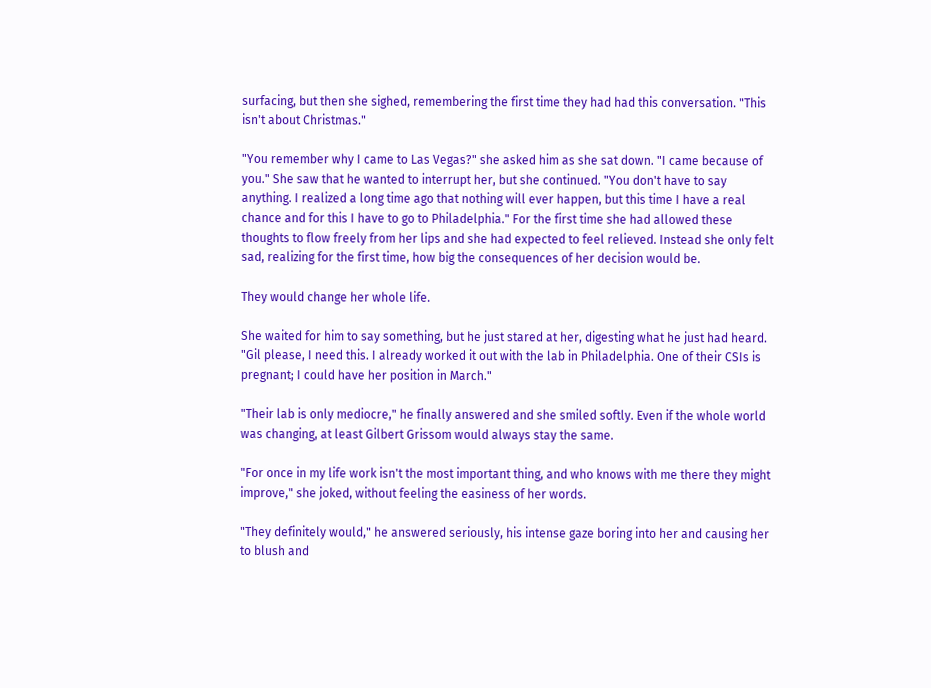surfacing, but then she sighed, remembering the first time they had had this conversation. "This isn't about Christmas."

"You remember why I came to Las Vegas?" she asked him as she sat down. "I came because of you." She saw that he wanted to interrupt her, but she continued. "You don't have to say anything. I realized a long time ago that nothing will ever happen, but this time I have a real chance and for this I have to go to Philadelphia." For the first time she had allowed these thoughts to flow freely from her lips and she had expected to feel relieved. Instead she only felt sad, realizing for the first time, how big the consequences of her decision would be.

They would change her whole life.

She waited for him to say something, but he just stared at her, digesting what he just had heard. "Gil please, I need this. I already worked it out with the lab in Philadelphia. One of their CSIs is pregnant; I could have her position in March."

"Their lab is only mediocre," he finally answered and she smiled softly. Even if the whole world was changing, at least Gilbert Grissom would always stay the same.

"For once in my life work isn't the most important thing, and who knows with me there they might improve," she joked, without feeling the easiness of her words.

"They definitely would," he answered seriously, his intense gaze boring into her and causing her to blush and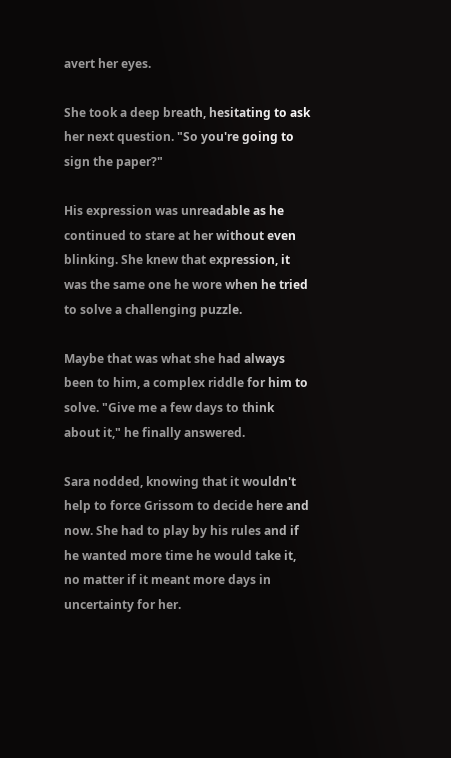avert her eyes.

She took a deep breath, hesitating to ask her next question. "So you're going to sign the paper?"

His expression was unreadable as he continued to stare at her without even blinking. She knew that expression, it was the same one he wore when he tried to solve a challenging puzzle.

Maybe that was what she had always been to him, a complex riddle for him to solve. "Give me a few days to think about it," he finally answered.

Sara nodded, knowing that it wouldn't help to force Grissom to decide here and now. She had to play by his rules and if he wanted more time he would take it, no matter if it meant more days in uncertainty for her.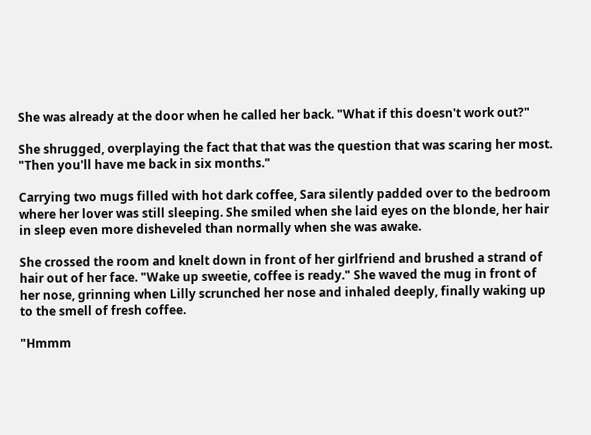She was already at the door when he called her back. "What if this doesn't work out?"

She shrugged, overplaying the fact that that was the question that was scaring her most. "Then you'll have me back in six months."

Carrying two mugs filled with hot dark coffee, Sara silently padded over to the bedroom where her lover was still sleeping. She smiled when she laid eyes on the blonde, her hair in sleep even more disheveled than normally when she was awake.

She crossed the room and knelt down in front of her girlfriend and brushed a strand of hair out of her face. "Wake up sweetie, coffee is ready." She waved the mug in front of her nose, grinning when Lilly scrunched her nose and inhaled deeply, finally waking up to the smell of fresh coffee.

"Hmmm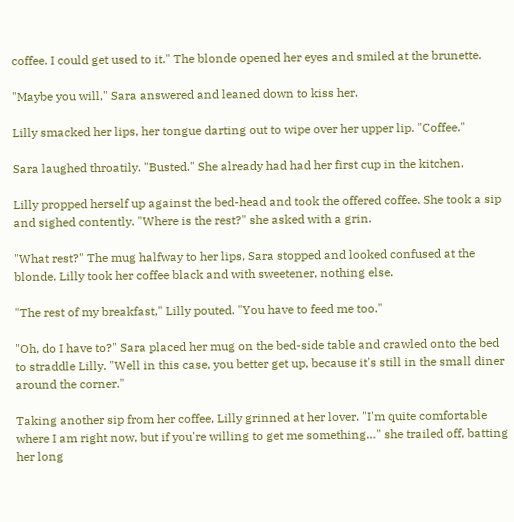coffee. I could get used to it." The blonde opened her eyes and smiled at the brunette.

"Maybe you will," Sara answered and leaned down to kiss her.

Lilly smacked her lips, her tongue darting out to wipe over her upper lip. "Coffee."

Sara laughed throatily. "Busted." She already had had her first cup in the kitchen.

Lilly propped herself up against the bed-head and took the offered coffee. She took a sip and sighed contently. "Where is the rest?" she asked with a grin.

"What rest?" The mug halfway to her lips, Sara stopped and looked confused at the blonde. Lilly took her coffee black and with sweetener, nothing else.

"The rest of my breakfast," Lilly pouted. "You have to feed me too."

"Oh, do I have to?" Sara placed her mug on the bed-side table and crawled onto the bed to straddle Lilly. "Well in this case, you better get up, because it's still in the small diner around the corner."

Taking another sip from her coffee, Lilly grinned at her lover. "I'm quite comfortable where I am right now, but if you're willing to get me something…" she trailed off, batting her long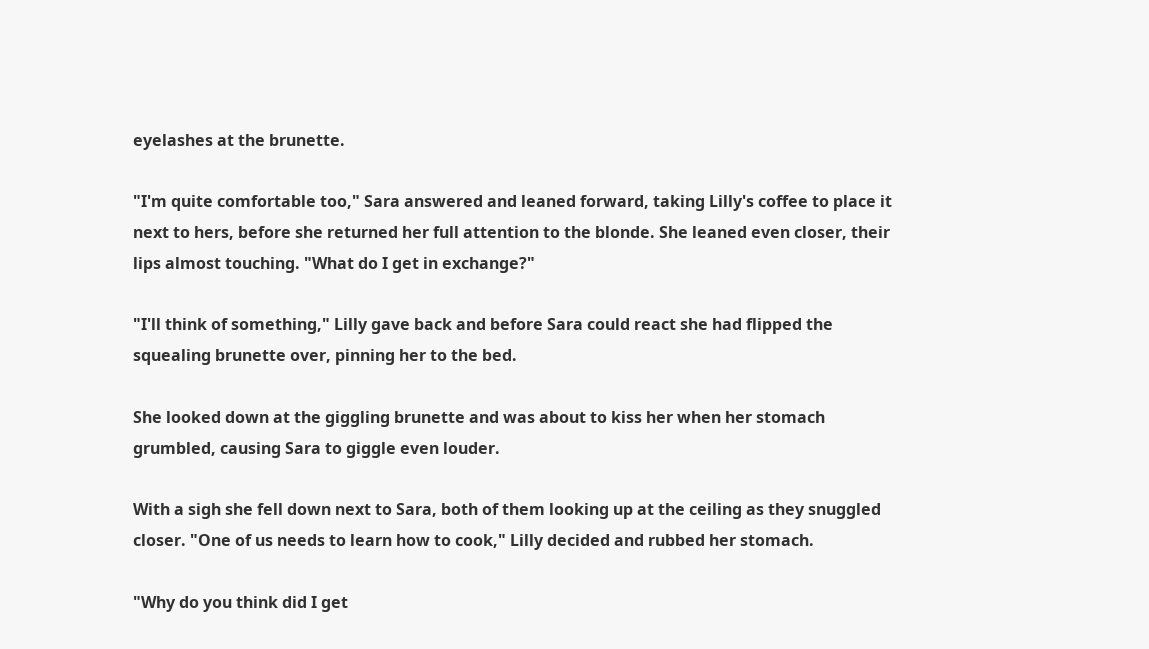eyelashes at the brunette.

"I'm quite comfortable too," Sara answered and leaned forward, taking Lilly's coffee to place it next to hers, before she returned her full attention to the blonde. She leaned even closer, their lips almost touching. "What do I get in exchange?"

"I'll think of something," Lilly gave back and before Sara could react she had flipped the squealing brunette over, pinning her to the bed.

She looked down at the giggling brunette and was about to kiss her when her stomach grumbled, causing Sara to giggle even louder.

With a sigh she fell down next to Sara, both of them looking up at the ceiling as they snuggled closer. "One of us needs to learn how to cook," Lilly decided and rubbed her stomach.

"Why do you think did I get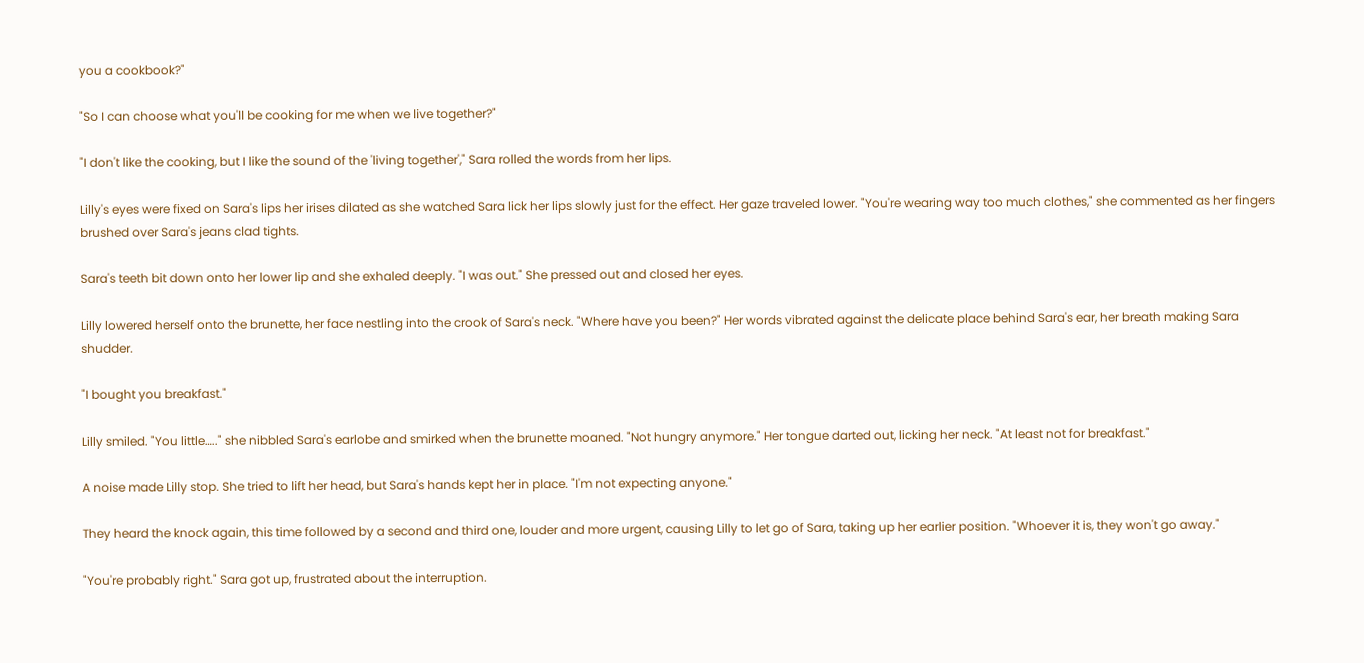you a cookbook?"

"So I can choose what you'll be cooking for me when we live together?"

"I don't like the cooking, but I like the sound of the 'living together'," Sara rolled the words from her lips.

Lilly's eyes were fixed on Sara's lips her irises dilated as she watched Sara lick her lips slowly just for the effect. Her gaze traveled lower. "You're wearing way too much clothes," she commented as her fingers brushed over Sara's jeans clad tights.

Sara's teeth bit down onto her lower lip and she exhaled deeply. "I was out." She pressed out and closed her eyes.

Lilly lowered herself onto the brunette, her face nestling into the crook of Sara's neck. "Where have you been?" Her words vibrated against the delicate place behind Sara's ear, her breath making Sara shudder.

"I bought you breakfast."

Lilly smiled. "You little….." she nibbled Sara's earlobe and smirked when the brunette moaned. "Not hungry anymore." Her tongue darted out, licking her neck. "At least not for breakfast."

A noise made Lilly stop. She tried to lift her head, but Sara's hands kept her in place. "I'm not expecting anyone."

They heard the knock again, this time followed by a second and third one, louder and more urgent, causing Lilly to let go of Sara, taking up her earlier position. "Whoever it is, they won't go away."

"You're probably right." Sara got up, frustrated about the interruption.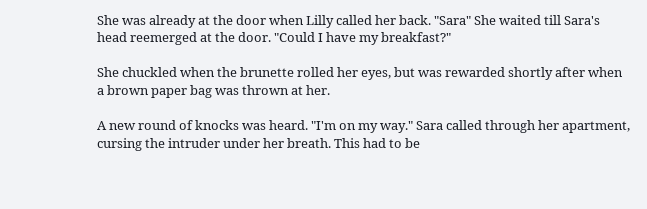She was already at the door when Lilly called her back. "Sara" She waited till Sara's head reemerged at the door. "Could I have my breakfast?"

She chuckled when the brunette rolled her eyes, but was rewarded shortly after when a brown paper bag was thrown at her.

A new round of knocks was heard. "I'm on my way." Sara called through her apartment, cursing the intruder under her breath. This had to be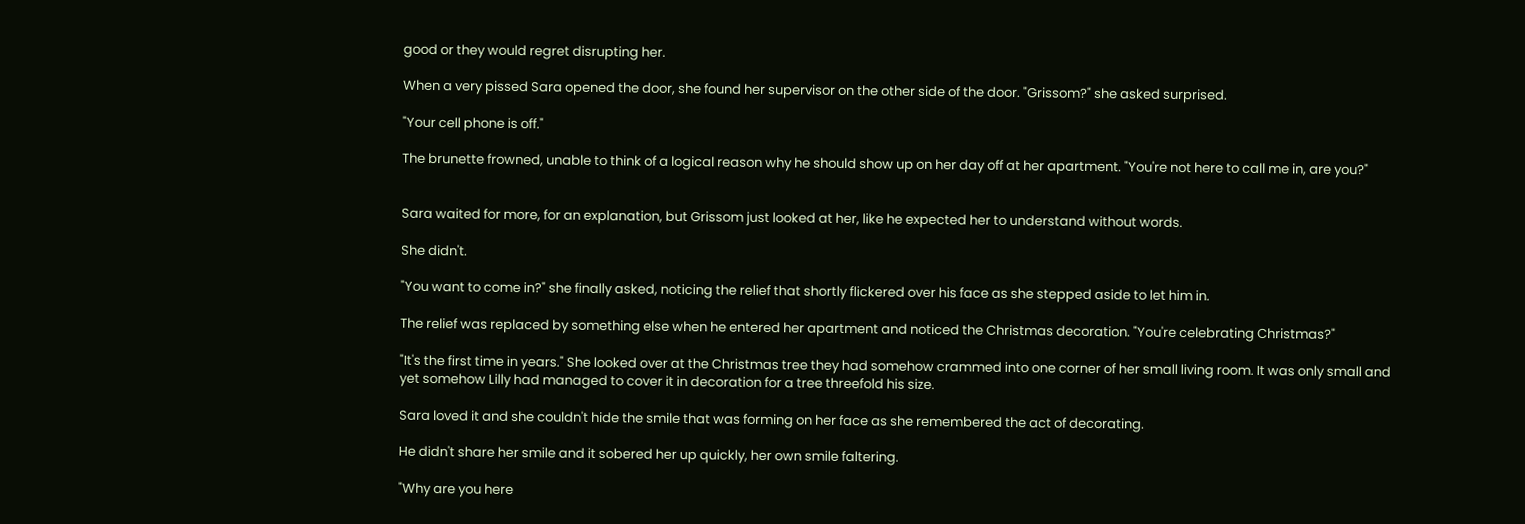good or they would regret disrupting her.

When a very pissed Sara opened the door, she found her supervisor on the other side of the door. "Grissom?" she asked surprised.

"Your cell phone is off."

The brunette frowned, unable to think of a logical reason why he should show up on her day off at her apartment. "You're not here to call me in, are you?"


Sara waited for more, for an explanation, but Grissom just looked at her, like he expected her to understand without words.

She didn't.

"You want to come in?" she finally asked, noticing the relief that shortly flickered over his face as she stepped aside to let him in.

The relief was replaced by something else when he entered her apartment and noticed the Christmas decoration. "You're celebrating Christmas?"

"It's the first time in years." She looked over at the Christmas tree they had somehow crammed into one corner of her small living room. It was only small and yet somehow Lilly had managed to cover it in decoration for a tree threefold his size.

Sara loved it and she couldn't hide the smile that was forming on her face as she remembered the act of decorating.

He didn't share her smile and it sobered her up quickly, her own smile faltering.

"Why are you here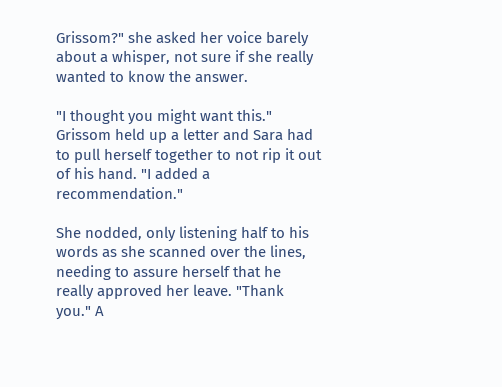Grissom?" she asked her voice barely about a whisper, not sure if she really wanted to know the answer.

"I thought you might want this." Grissom held up a letter and Sara had to pull herself together to not rip it out of his hand. "I added a recommendation."

She nodded, only listening half to his words as she scanned over the lines, needing to assure herself that he really approved her leave. "Thank you." A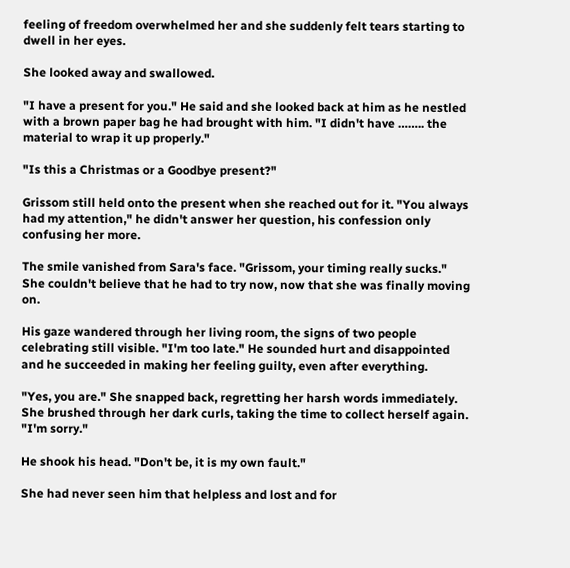feeling of freedom overwhelmed her and she suddenly felt tears starting to dwell in her eyes.

She looked away and swallowed.

"I have a present for you." He said and she looked back at him as he nestled with a brown paper bag he had brought with him. "I didn't have …….. the material to wrap it up properly."

"Is this a Christmas or a Goodbye present?"

Grissom still held onto the present when she reached out for it. "You always had my attention," he didn't answer her question, his confession only confusing her more.

The smile vanished from Sara's face. "Grissom, your timing really sucks." She couldn't believe that he had to try now, now that she was finally moving on.

His gaze wandered through her living room, the signs of two people celebrating still visible. "I'm too late." He sounded hurt and disappointed and he succeeded in making her feeling guilty, even after everything.

"Yes, you are." She snapped back, regretting her harsh words immediately. She brushed through her dark curls, taking the time to collect herself again. "I'm sorry."

He shook his head. "Don't be, it is my own fault."

She had never seen him that helpless and lost and for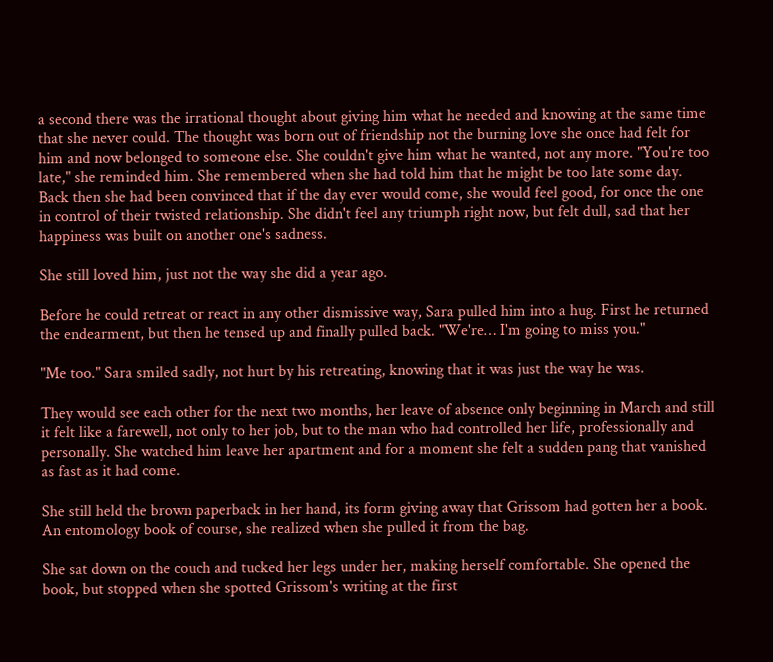a second there was the irrational thought about giving him what he needed and knowing at the same time that she never could. The thought was born out of friendship not the burning love she once had felt for him and now belonged to someone else. She couldn't give him what he wanted, not any more. "You're too late," she reminded him. She remembered when she had told him that he might be too late some day. Back then she had been convinced that if the day ever would come, she would feel good, for once the one in control of their twisted relationship. She didn't feel any triumph right now, but felt dull, sad that her happiness was built on another one's sadness.

She still loved him, just not the way she did a year ago.

Before he could retreat or react in any other dismissive way, Sara pulled him into a hug. First he returned the endearment, but then he tensed up and finally pulled back. "We're… I'm going to miss you."

"Me too." Sara smiled sadly, not hurt by his retreating, knowing that it was just the way he was.

They would see each other for the next two months, her leave of absence only beginning in March and still it felt like a farewell, not only to her job, but to the man who had controlled her life, professionally and personally. She watched him leave her apartment and for a moment she felt a sudden pang that vanished as fast as it had come.

She still held the brown paperback in her hand, its form giving away that Grissom had gotten her a book. An entomology book of course, she realized when she pulled it from the bag.

She sat down on the couch and tucked her legs under her, making herself comfortable. She opened the book, but stopped when she spotted Grissom's writing at the first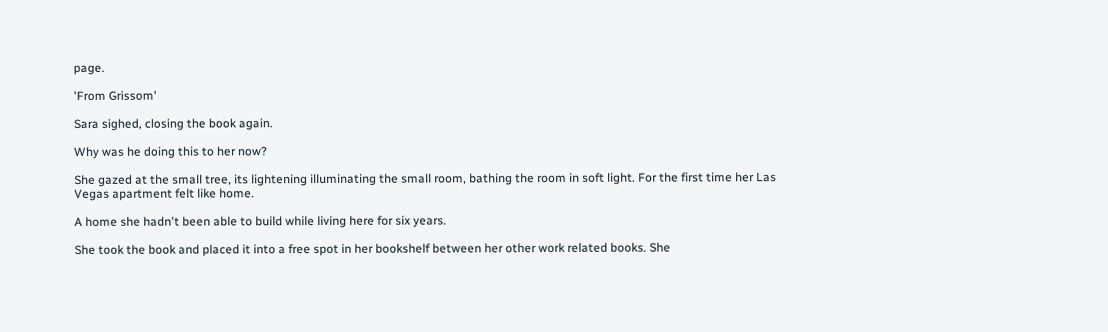page.

'From Grissom'

Sara sighed, closing the book again.

Why was he doing this to her now?

She gazed at the small tree, its lightening illuminating the small room, bathing the room in soft light. For the first time her Las Vegas apartment felt like home.

A home she hadn't been able to build while living here for six years.

She took the book and placed it into a free spot in her bookshelf between her other work related books. She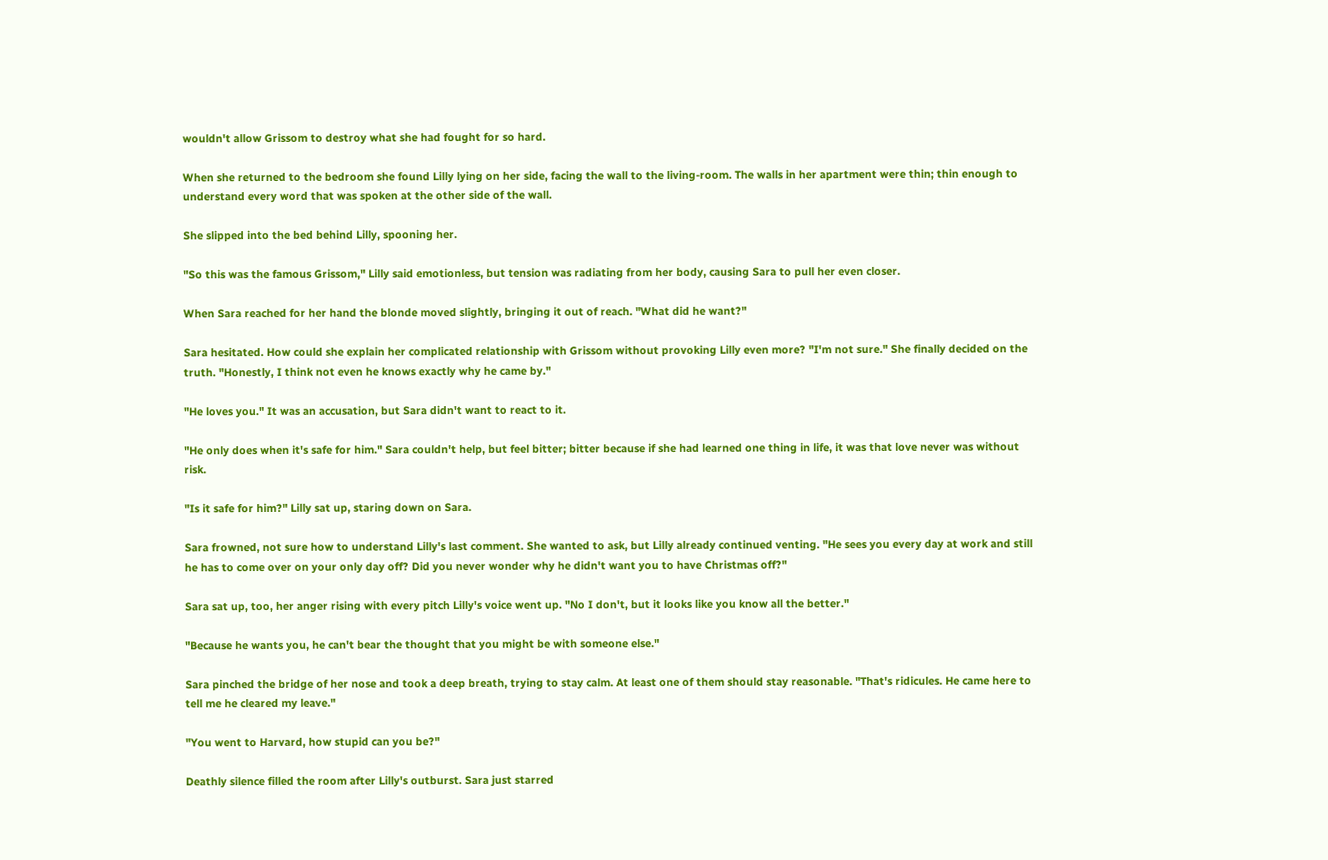wouldn't allow Grissom to destroy what she had fought for so hard.

When she returned to the bedroom she found Lilly lying on her side, facing the wall to the living-room. The walls in her apartment were thin; thin enough to understand every word that was spoken at the other side of the wall.

She slipped into the bed behind Lilly, spooning her.

"So this was the famous Grissom," Lilly said emotionless, but tension was radiating from her body, causing Sara to pull her even closer.

When Sara reached for her hand the blonde moved slightly, bringing it out of reach. "What did he want?"

Sara hesitated. How could she explain her complicated relationship with Grissom without provoking Lilly even more? "I'm not sure." She finally decided on the truth. "Honestly, I think not even he knows exactly why he came by."

"He loves you." It was an accusation, but Sara didn't want to react to it.

"He only does when it's safe for him." Sara couldn't help, but feel bitter; bitter because if she had learned one thing in life, it was that love never was without risk.

"Is it safe for him?" Lilly sat up, staring down on Sara.

Sara frowned, not sure how to understand Lilly's last comment. She wanted to ask, but Lilly already continued venting. "He sees you every day at work and still he has to come over on your only day off? Did you never wonder why he didn't want you to have Christmas off?"

Sara sat up, too, her anger rising with every pitch Lilly's voice went up. "No I don't, but it looks like you know all the better."

"Because he wants you, he can't bear the thought that you might be with someone else."

Sara pinched the bridge of her nose and took a deep breath, trying to stay calm. At least one of them should stay reasonable. "That's ridicules. He came here to tell me he cleared my leave."

"You went to Harvard, how stupid can you be?"

Deathly silence filled the room after Lilly's outburst. Sara just starred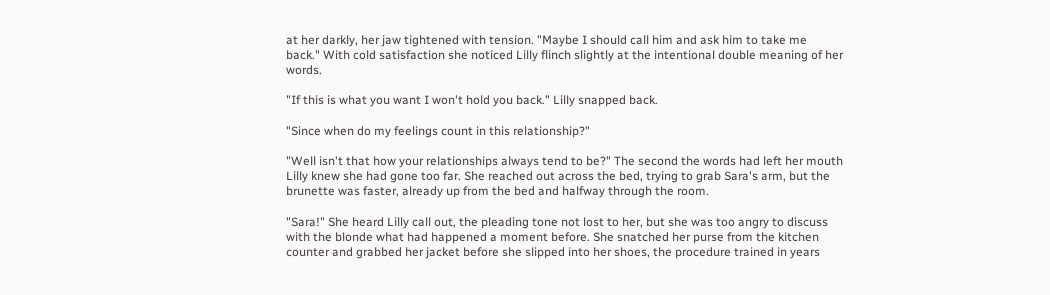at her darkly, her jaw tightened with tension. "Maybe I should call him and ask him to take me back." With cold satisfaction she noticed Lilly flinch slightly at the intentional double meaning of her words.

"If this is what you want I won't hold you back." Lilly snapped back.

"Since when do my feelings count in this relationship?"

"Well isn't that how your relationships always tend to be?" The second the words had left her mouth Lilly knew she had gone too far. She reached out across the bed, trying to grab Sara's arm, but the brunette was faster, already up from the bed and halfway through the room.

"Sara!" She heard Lilly call out, the pleading tone not lost to her, but she was too angry to discuss with the blonde what had happened a moment before. She snatched her purse from the kitchen counter and grabbed her jacket before she slipped into her shoes, the procedure trained in years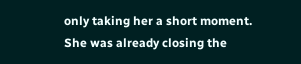only taking her a short moment. She was already closing the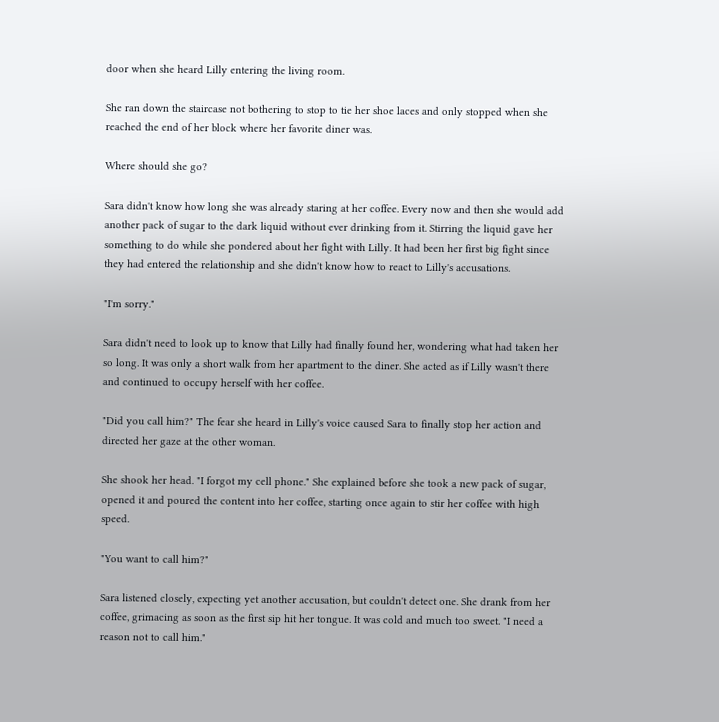door when she heard Lilly entering the living room.

She ran down the staircase not bothering to stop to tie her shoe laces and only stopped when she reached the end of her block where her favorite diner was.

Where should she go?

Sara didn't know how long she was already staring at her coffee. Every now and then she would add another pack of sugar to the dark liquid without ever drinking from it. Stirring the liquid gave her something to do while she pondered about her fight with Lilly. It had been her first big fight since they had entered the relationship and she didn't know how to react to Lilly's accusations.

"I'm sorry."

Sara didn't need to look up to know that Lilly had finally found her, wondering what had taken her so long. It was only a short walk from her apartment to the diner. She acted as if Lilly wasn't there and continued to occupy herself with her coffee.

"Did you call him?" The fear she heard in Lilly's voice caused Sara to finally stop her action and directed her gaze at the other woman.

She shook her head. "I forgot my cell phone." She explained before she took a new pack of sugar, opened it and poured the content into her coffee, starting once again to stir her coffee with high speed.

"You want to call him?"

Sara listened closely, expecting yet another accusation, but couldn't detect one. She drank from her coffee, grimacing as soon as the first sip hit her tongue. It was cold and much too sweet. "I need a reason not to call him."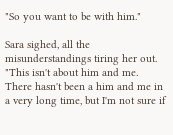"So you want to be with him."

Sara sighed, all the misunderstandings tiring her out. "This isn't about him and me. There hasn't been a him and me in a very long time, but I'm not sure if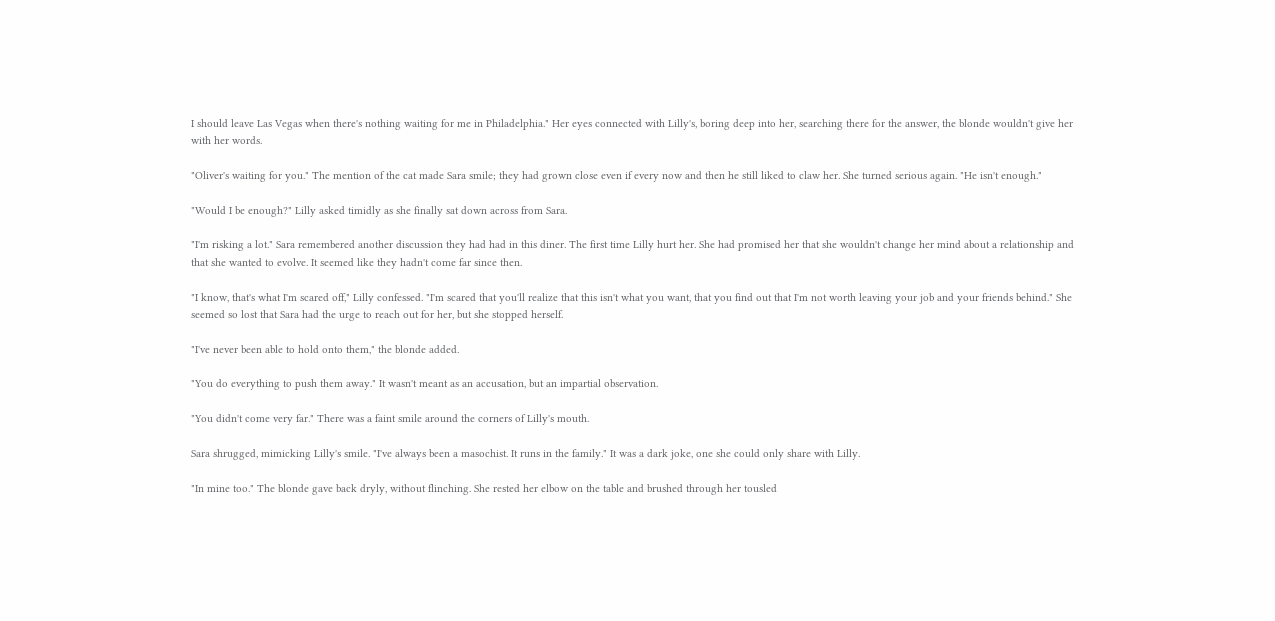I should leave Las Vegas when there's nothing waiting for me in Philadelphia." Her eyes connected with Lilly's, boring deep into her, searching there for the answer, the blonde wouldn't give her with her words.

"Oliver's waiting for you." The mention of the cat made Sara smile; they had grown close even if every now and then he still liked to claw her. She turned serious again. "He isn't enough."

"Would I be enough?" Lilly asked timidly as she finally sat down across from Sara.

"I'm risking a lot." Sara remembered another discussion they had had in this diner. The first time Lilly hurt her. She had promised her that she wouldn't change her mind about a relationship and that she wanted to evolve. It seemed like they hadn't come far since then.

"I know, that's what I'm scared off," Lilly confessed. "I'm scared that you'll realize that this isn't what you want, that you find out that I'm not worth leaving your job and your friends behind." She seemed so lost that Sara had the urge to reach out for her, but she stopped herself.

"I've never been able to hold onto them," the blonde added.

"You do everything to push them away." It wasn't meant as an accusation, but an impartial observation.

"You didn't come very far." There was a faint smile around the corners of Lilly's mouth.

Sara shrugged, mimicking Lilly's smile. "I've always been a masochist. It runs in the family." It was a dark joke, one she could only share with Lilly.

"In mine too." The blonde gave back dryly, without flinching. She rested her elbow on the table and brushed through her tousled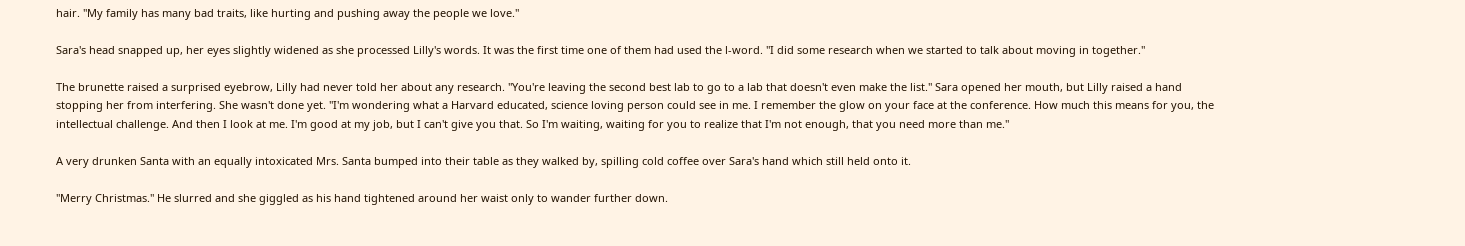hair. "My family has many bad traits, like hurting and pushing away the people we love."

Sara's head snapped up, her eyes slightly widened as she processed Lilly's words. It was the first time one of them had used the l-word. "I did some research when we started to talk about moving in together."

The brunette raised a surprised eyebrow, Lilly had never told her about any research. "You're leaving the second best lab to go to a lab that doesn't even make the list." Sara opened her mouth, but Lilly raised a hand stopping her from interfering. She wasn't done yet. "I'm wondering what a Harvard educated, science loving person could see in me. I remember the glow on your face at the conference. How much this means for you, the intellectual challenge. And then I look at me. I'm good at my job, but I can't give you that. So I'm waiting, waiting for you to realize that I'm not enough, that you need more than me."

A very drunken Santa with an equally intoxicated Mrs. Santa bumped into their table as they walked by, spilling cold coffee over Sara's hand which still held onto it.

"Merry Christmas." He slurred and she giggled as his hand tightened around her waist only to wander further down.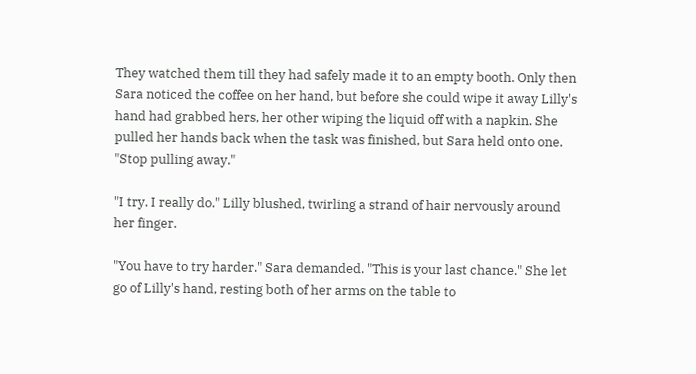They watched them till they had safely made it to an empty booth. Only then Sara noticed the coffee on her hand, but before she could wipe it away Lilly's hand had grabbed hers, her other wiping the liquid off with a napkin. She pulled her hands back when the task was finished, but Sara held onto one. "Stop pulling away."

"I try. I really do." Lilly blushed, twirling a strand of hair nervously around her finger.

"You have to try harder." Sara demanded. "This is your last chance." She let go of Lilly's hand, resting both of her arms on the table to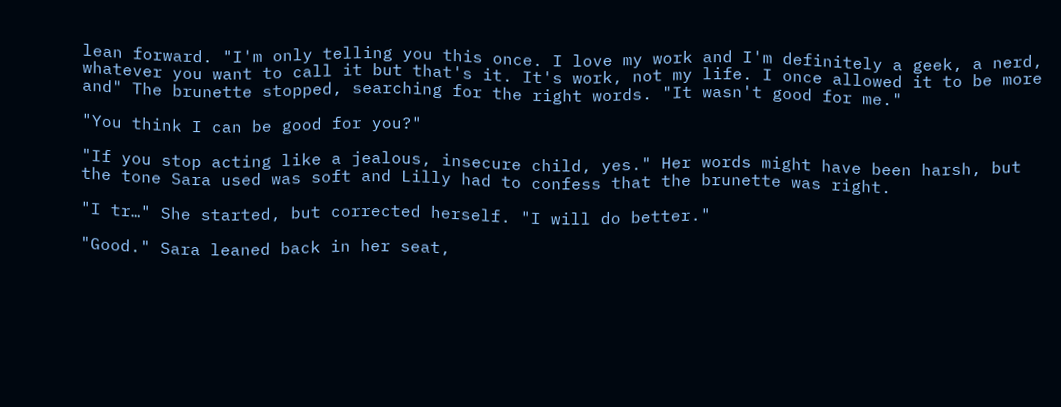lean forward. "I'm only telling you this once. I love my work and I'm definitely a geek, a nerd, whatever you want to call it but that's it. It's work, not my life. I once allowed it to be more and" The brunette stopped, searching for the right words. "It wasn't good for me."

"You think I can be good for you?"

"If you stop acting like a jealous, insecure child, yes." Her words might have been harsh, but the tone Sara used was soft and Lilly had to confess that the brunette was right.

"I tr…" She started, but corrected herself. "I will do better."

"Good." Sara leaned back in her seat,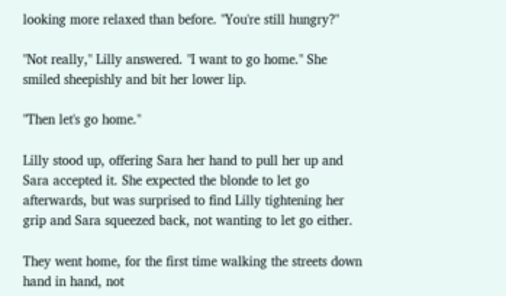looking more relaxed than before. "You're still hungry?"

"Not really," Lilly answered. "I want to go home." She smiled sheepishly and bit her lower lip.

"Then let's go home."

Lilly stood up, offering Sara her hand to pull her up and Sara accepted it. She expected the blonde to let go afterwards, but was surprised to find Lilly tightening her grip and Sara squeezed back, not wanting to let go either.

They went home, for the first time walking the streets down hand in hand, not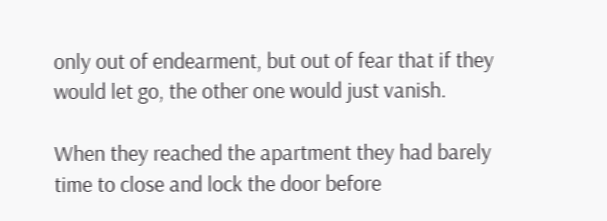only out of endearment, but out of fear that if they would let go, the other one would just vanish.

When they reached the apartment they had barely time to close and lock the door before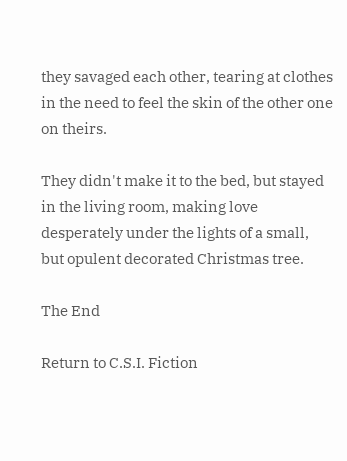they savaged each other, tearing at clothes in the need to feel the skin of the other one on theirs.

They didn't make it to the bed, but stayed in the living room, making love desperately under the lights of a small, but opulent decorated Christmas tree.

The End

Return to C.S.I. Fiction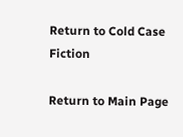Return to Cold Case Fiction

Return to Main Page